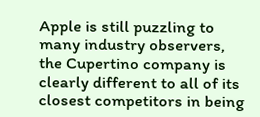Apple is still puzzling to many industry observers, the Cupertino company is clearly different to all of its closest competitors in being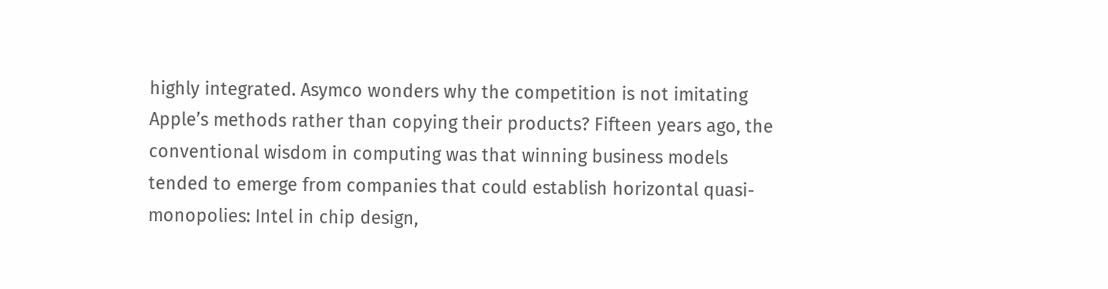highly integrated. Asymco wonders why the competition is not imitating Apple’s methods rather than copying their products? Fifteen years ago, the conventional wisdom in computing was that winning business models tended to emerge from companies that could establish horizontal quasi-monopolies: Intel in chip design,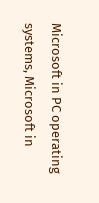Microsoft in PC operating systems, Microsoft in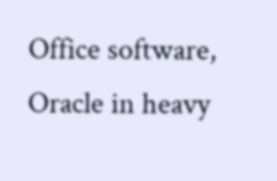Office software, Oracle in heavy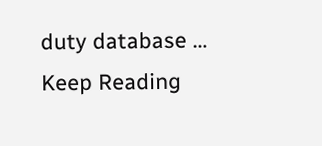duty database … Keep Reading